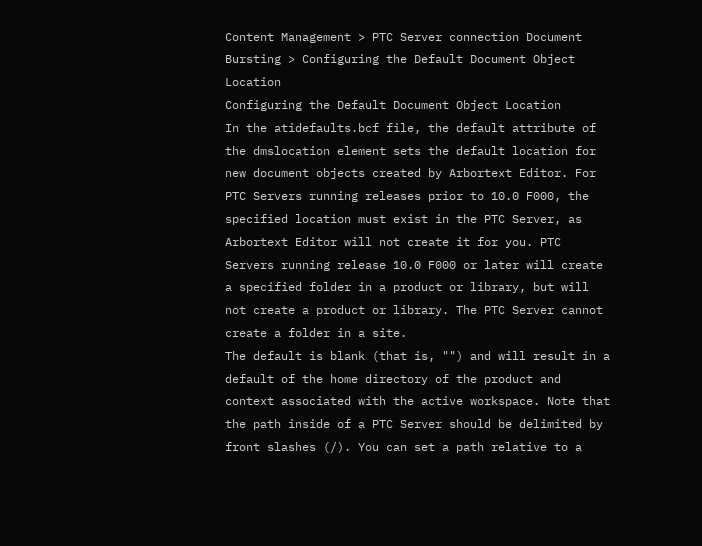Content Management > PTC Server connection Document Bursting > Configuring the Default Document Object Location
Configuring the Default Document Object Location
In the atidefaults.bcf file, the default attribute of the dmslocation element sets the default location for new document objects created by Arbortext Editor. For PTC Servers running releases prior to 10.0 F000, the specified location must exist in the PTC Server, as Arbortext Editor will not create it for you. PTC Servers running release 10.0 F000 or later will create a specified folder in a product or library, but will not create a product or library. The PTC Server cannot create a folder in a site.
The default is blank (that is, "") and will result in a default of the home directory of the product and context associated with the active workspace. Note that the path inside of a PTC Server should be delimited by front slashes (/). You can set a path relative to a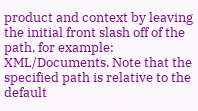product and context by leaving the initial front slash off of the path, for example: XML/Documents. Note that the specified path is relative to the default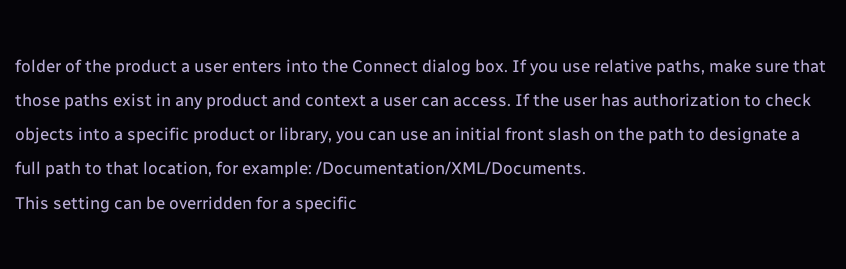folder of the product a user enters into the Connect dialog box. If you use relative paths, make sure that those paths exist in any product and context a user can access. If the user has authorization to check objects into a specific product or library, you can use an initial front slash on the path to designate a full path to that location, for example: /Documentation/XML/Documents.
This setting can be overridden for a specific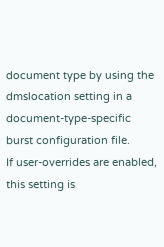document type by using the dmslocation setting in a document-type-specific burst configuration file.
If user-overrides are enabled, this setting is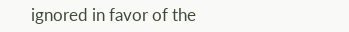ignored in favor of the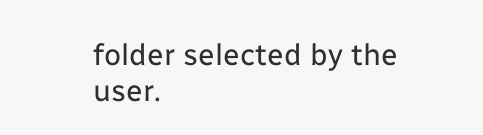folder selected by the user.